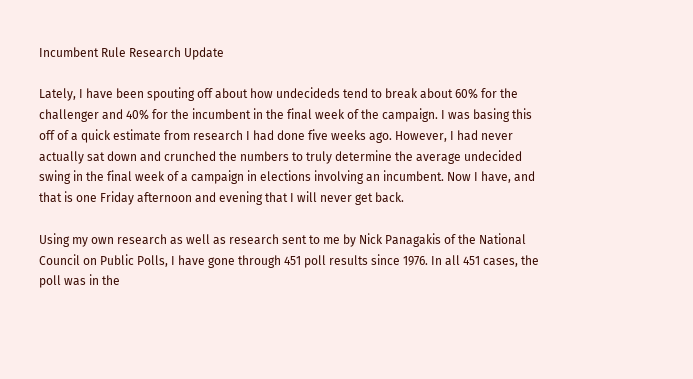Incumbent Rule Research Update

Lately, I have been spouting off about how undecideds tend to break about 60% for the challenger and 40% for the incumbent in the final week of the campaign. I was basing this off of a quick estimate from research I had done five weeks ago. However, I had never actually sat down and crunched the numbers to truly determine the average undecided swing in the final week of a campaign in elections involving an incumbent. Now I have, and that is one Friday afternoon and evening that I will never get back.

Using my own research as well as research sent to me by Nick Panagakis of the National Council on Public Polls, I have gone through 451 poll results since 1976. In all 451 cases, the poll was in the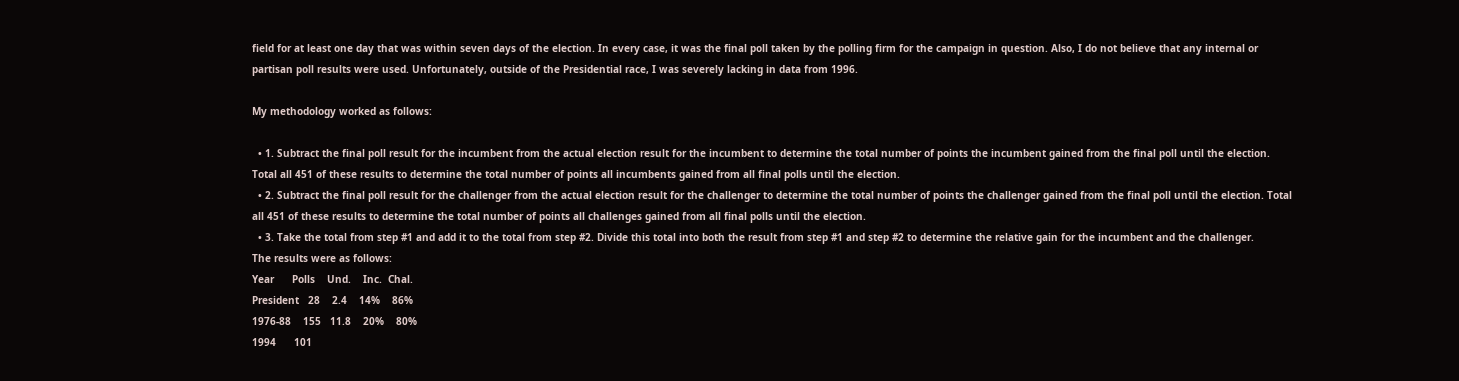field for at least one day that was within seven days of the election. In every case, it was the final poll taken by the polling firm for the campaign in question. Also, I do not believe that any internal or partisan poll results were used. Unfortunately, outside of the Presidential race, I was severely lacking in data from 1996.

My methodology worked as follows:

  • 1. Subtract the final poll result for the incumbent from the actual election result for the incumbent to determine the total number of points the incumbent gained from the final poll until the election. Total all 451 of these results to determine the total number of points all incumbents gained from all final polls until the election.
  • 2. Subtract the final poll result for the challenger from the actual election result for the challenger to determine the total number of points the challenger gained from the final poll until the election. Total all 451 of these results to determine the total number of points all challenges gained from all final polls until the election.
  • 3. Take the total from step #1 and add it to the total from step #2. Divide this total into both the result from step #1 and step #2 to determine the relative gain for the incumbent and the challenger.
The results were as follows:
Year      Polls    Und.    Inc.  Chal.
President   28    2.4    14%    86%
1976-88    155   11.8    20%    80%
1994      101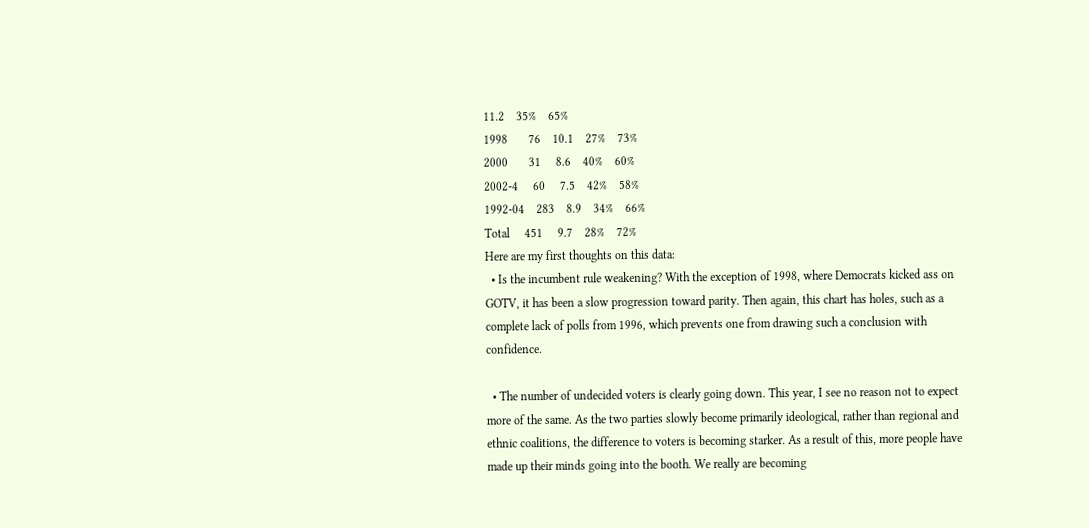11.2    35%    65%
1998       76    10.1    27%    73%
2000       31     8.6    40%    60%
2002-4     60     7.5    42%    58%
1992-04    283    8.9    34%    66%
Total     451     9.7    28%    72%
Here are my first thoughts on this data:
  • Is the incumbent rule weakening? With the exception of 1998, where Democrats kicked ass on GOTV, it has been a slow progression toward parity. Then again, this chart has holes, such as a complete lack of polls from 1996, which prevents one from drawing such a conclusion with confidence.

  • The number of undecided voters is clearly going down. This year, I see no reason not to expect more of the same. As the two parties slowly become primarily ideological, rather than regional and ethnic coalitions, the difference to voters is becoming starker. As a result of this, more people have made up their minds going into the booth. We really are becoming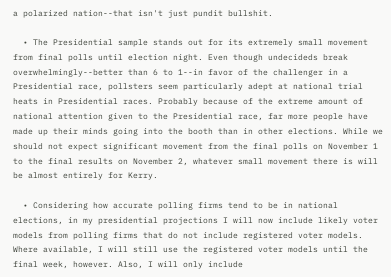a polarized nation--that isn't just pundit bullshit.

  • The Presidential sample stands out for its extremely small movement from final polls until election night. Even though undecideds break overwhelmingly--better than 6 to 1--in favor of the challenger in a Presidential race, pollsters seem particularly adept at national trial heats in Presidential races. Probably because of the extreme amount of national attention given to the Presidential race, far more people have made up their minds going into the booth than in other elections. While we should not expect significant movement from the final polls on November 1 to the final results on November 2, whatever small movement there is will be almost entirely for Kerry.

  • Considering how accurate polling firms tend to be in national elections, in my presidential projections I will now include likely voter models from polling firms that do not include registered voter models. Where available, I will still use the registered voter models until the final week, however. Also, I will only include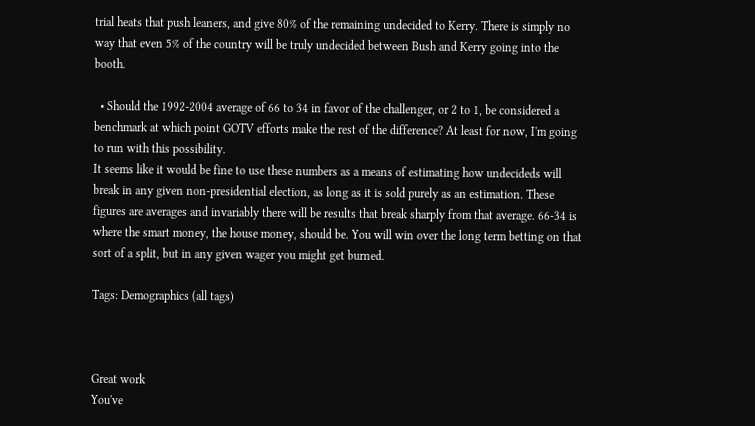trial heats that push leaners, and give 80% of the remaining undecided to Kerry. There is simply no way that even 5% of the country will be truly undecided between Bush and Kerry going into the booth.

  • Should the 1992-2004 average of 66 to 34 in favor of the challenger, or 2 to 1, be considered a benchmark at which point GOTV efforts make the rest of the difference? At least for now, I'm going to run with this possibility.
It seems like it would be fine to use these numbers as a means of estimating how undecideds will break in any given non-presidential election, as long as it is sold purely as an estimation. These figures are averages and invariably there will be results that break sharply from that average. 66-34 is where the smart money, the house money, should be. You will win over the long term betting on that sort of a split, but in any given wager you might get burned.

Tags: Demographics (all tags)



Great work
You've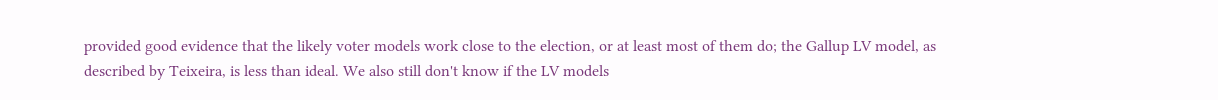provided good evidence that the likely voter models work close to the election, or at least most of them do; the Gallup LV model, as described by Teixeira, is less than ideal. We also still don't know if the LV models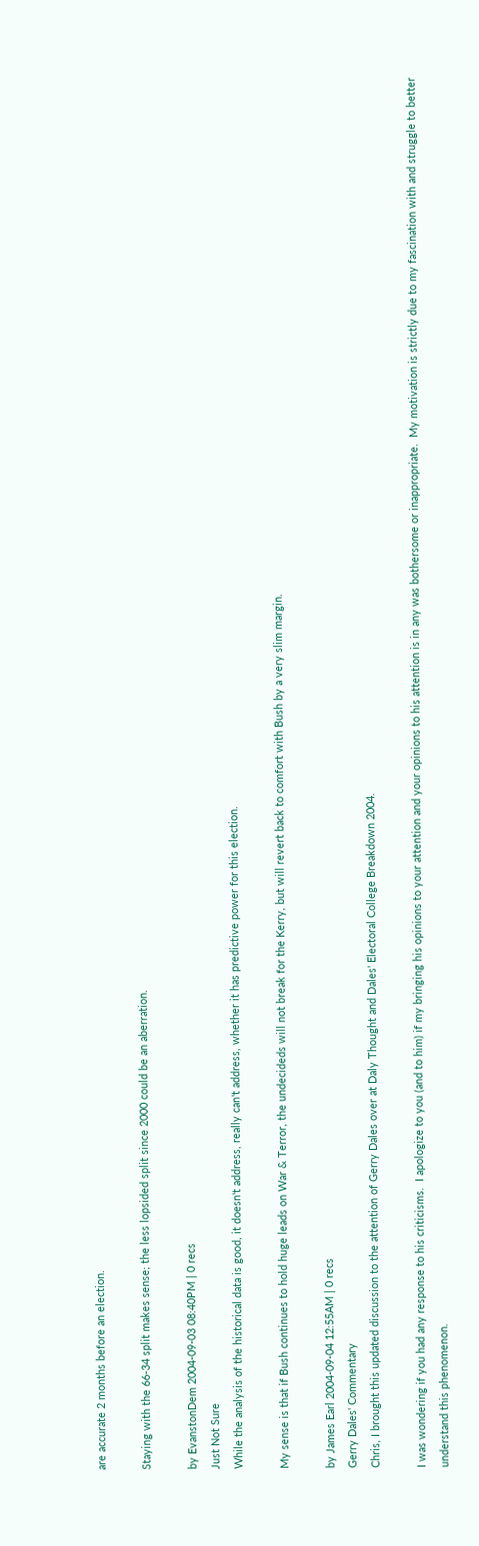are accurate 2 months before an election.

Staying with the 66-34 split makes sense; the less lopsided split since 2000 could be an aberration.

by EvanstonDem 2004-09-03 08:40PM | 0 recs
Just Not Sure
While the analysis of the historical data is good, it doesn't address, really can't address, whether it has predictive power for this election.

My sense is that if Bush continues to hold huge leads on War & Terror, the undecideds will not break for the Kerry, but will revert back to comfort with Bush by a very slim margin.

by James Earl 2004-09-04 12:55AM | 0 recs
Gerry Dales' Commentary
Chris, I brought this updated discussion to the attention of Gerry Dales over at Daly Thought and Dales' Electoral College Breakdown 2004.

I was wondering if you had any response to his criticisms.  I apologize to you (and to him) if my bringing his opinions to your attention and your opinions to his attention is in any was bothersome or inappropriate.  My motivation is strictly due to my fascination with and struggle to better understand this phenomenon.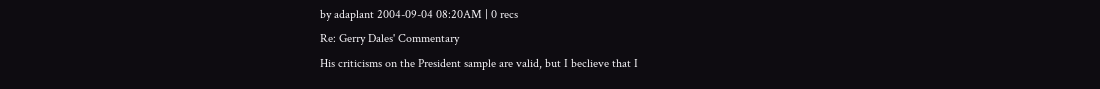by adaplant 2004-09-04 08:20AM | 0 recs
Re: Gerry Dales' Commentary
His criticisms on the President sample are valid, but I beclieve that I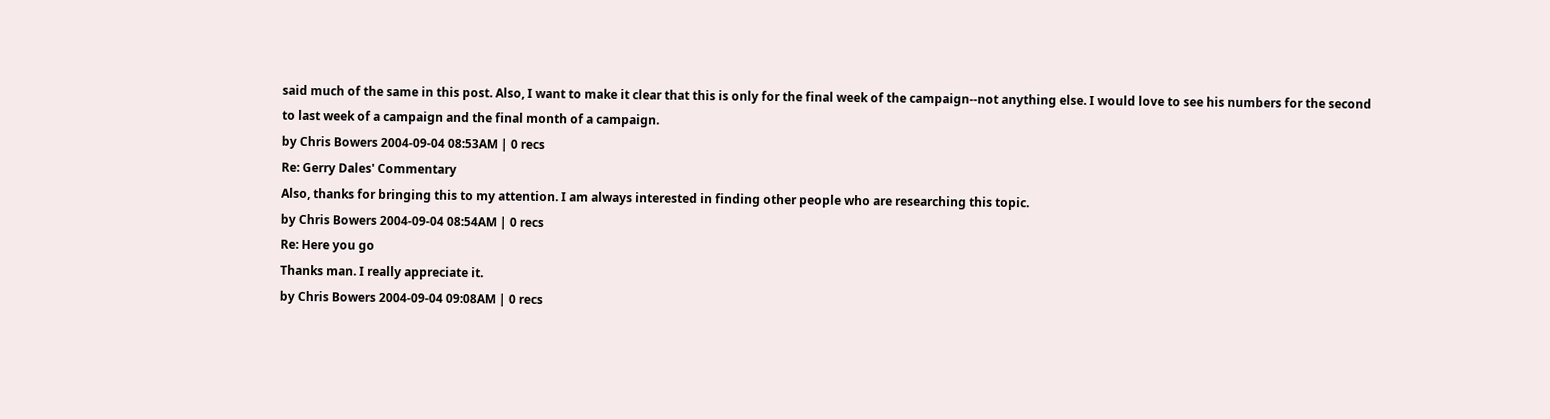said much of the same in this post. Also, I want to make it clear that this is only for the final week of the campaign--not anything else. I would love to see his numbers for the second to last week of a campaign and the final month of a campaign.
by Chris Bowers 2004-09-04 08:53AM | 0 recs
Re: Gerry Dales' Commentary
Also, thanks for bringing this to my attention. I am always interested in finding other people who are researching this topic.
by Chris Bowers 2004-09-04 08:54AM | 0 recs
Re: Here you go
Thanks man. I really appreciate it.
by Chris Bowers 2004-09-04 09:08AM | 0 recs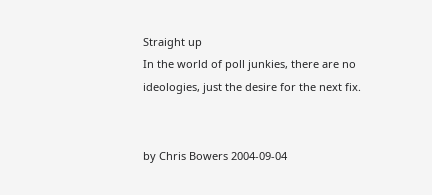Straight up
In the world of poll junkies, there are no ideologies, just the desire for the next fix.


by Chris Bowers 2004-09-04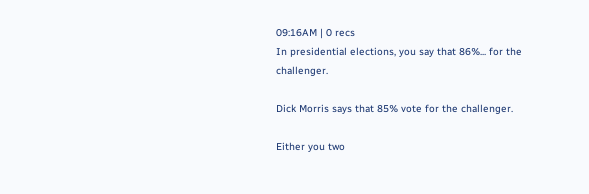09:16AM | 0 recs
In presidential elections, you say that 86%... for the challenger.

Dick Morris says that 85% vote for the challenger.

Either you two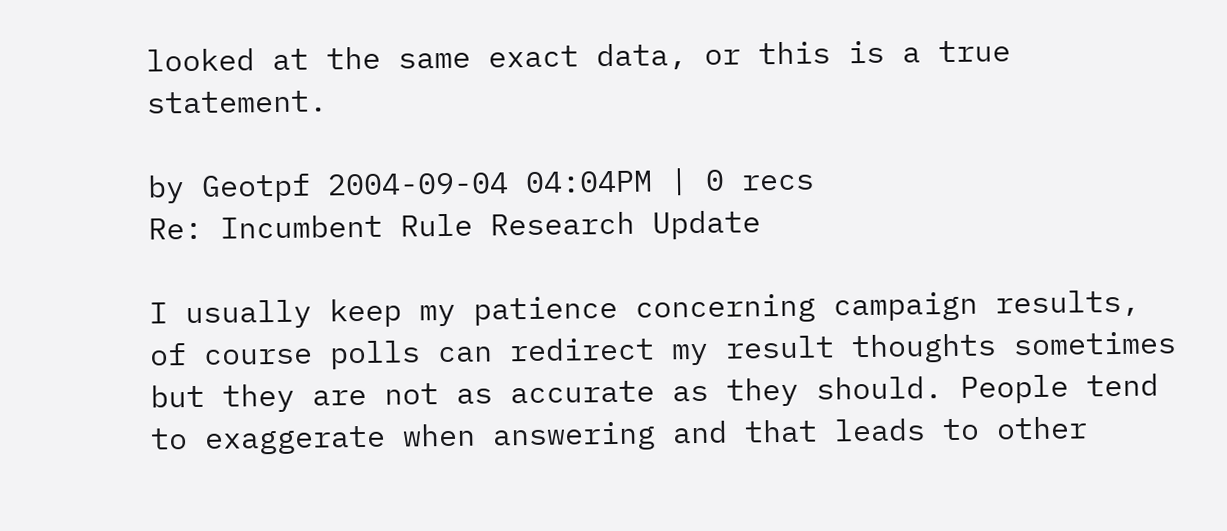looked at the same exact data, or this is a true statement.

by Geotpf 2004-09-04 04:04PM | 0 recs
Re: Incumbent Rule Research Update

I usually keep my patience concerning campaign results, of course polls can redirect my result thoughts sometimes but they are not as accurate as they should. People tend to exaggerate when answering and that leads to other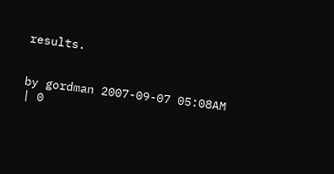results.


by gordman 2007-09-07 05:08AM | 0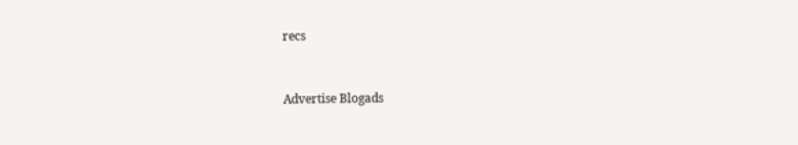recs


Advertise Blogads